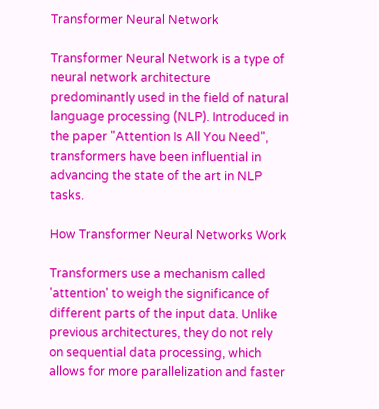Transformer Neural Network

Transformer Neural Network is a type of neural network architecture predominantly used in the field of natural language processing (NLP). Introduced in the paper "Attention Is All You Need", transformers have been influential in advancing the state of the art in NLP tasks.

How Transformer Neural Networks Work

Transformers use a mechanism called 'attention' to weigh the significance of different parts of the input data. Unlike previous architectures, they do not rely on sequential data processing, which allows for more parallelization and faster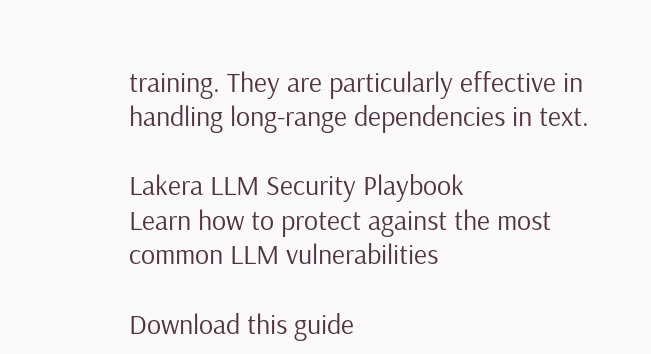training. They are particularly effective in handling long-range dependencies in text.

Lakera LLM Security Playbook
Learn how to protect against the most common LLM vulnerabilities

Download this guide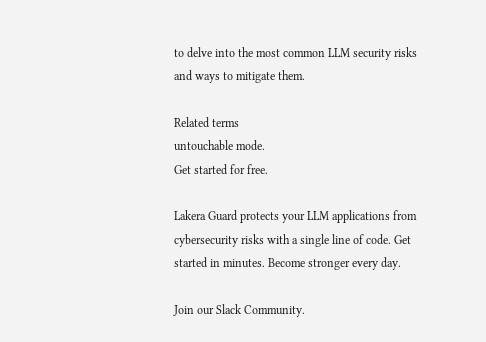to delve into the most common LLM security risks and ways to mitigate them.

Related terms
untouchable mode.
Get started for free.

Lakera Guard protects your LLM applications from cybersecurity risks with a single line of code. Get started in minutes. Become stronger every day.

Join our Slack Community.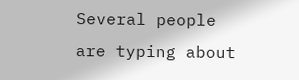Several people are typing about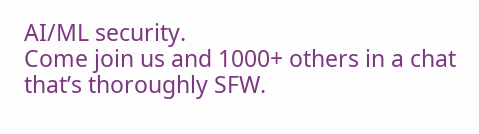AI/ML security.
Come join us and 1000+ others in a chat that’s thoroughly SFW.